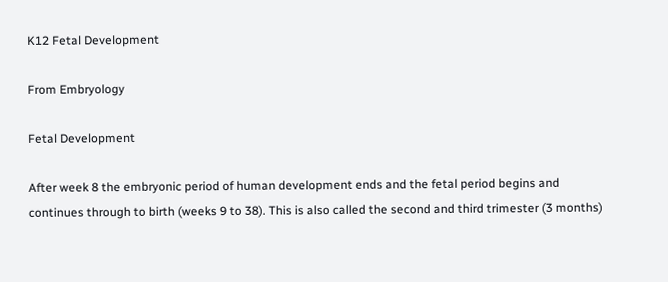K12 Fetal Development

From Embryology

Fetal Development

After week 8 the embryonic period of human development ends and the fetal period begins and continues through to birth (weeks 9 to 38). This is also called the second and third trimester (3 months)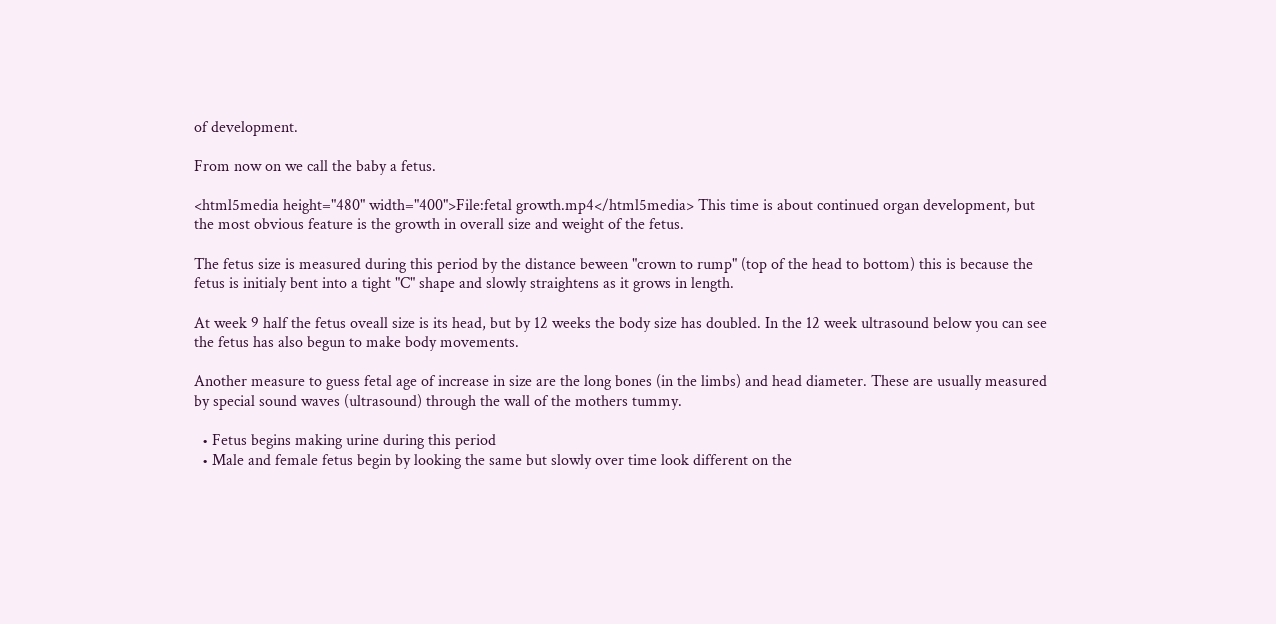of development.

From now on we call the baby a fetus.

<html5media height="480" width="400">File:fetal growth.mp4</html5media> This time is about continued organ development, but the most obvious feature is the growth in overall size and weight of the fetus.

The fetus size is measured during this period by the distance beween "crown to rump" (top of the head to bottom) this is because the fetus is initialy bent into a tight "C" shape and slowly straightens as it grows in length.

At week 9 half the fetus oveall size is its head, but by 12 weeks the body size has doubled. In the 12 week ultrasound below you can see the fetus has also begun to make body movements.

Another measure to guess fetal age of increase in size are the long bones (in the limbs) and head diameter. These are usually measured by special sound waves (ultrasound) through the wall of the mothers tummy.

  • Fetus begins making urine during this period
  • Male and female fetus begin by looking the same but slowly over time look different on the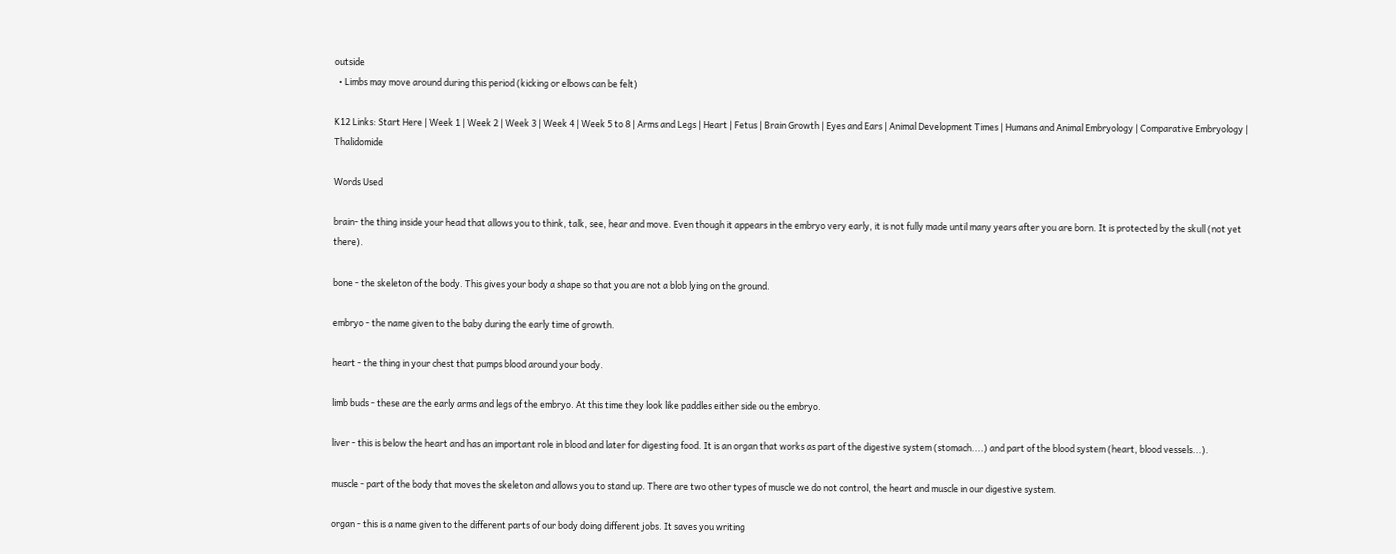outside
  • Limbs may move around during this period (kicking or elbows can be felt)

K12 Links: Start Here | Week 1 | Week 2 | Week 3 | Week 4 | Week 5 to 8 | Arms and Legs | Heart | Fetus | Brain Growth | Eyes and Ears | Animal Development Times | Humans and Animal Embryology | Comparative Embryology | Thalidomide

Words Used

brain- the thing inside your head that allows you to think, talk, see, hear and move. Even though it appears in the embryo very early, it is not fully made until many years after you are born. It is protected by the skull (not yet there).

bone - the skeleton of the body. This gives your body a shape so that you are not a blob lying on the ground.

embryo - the name given to the baby during the early time of growth.

heart - the thing in your chest that pumps blood around your body.

limb buds - these are the early arms and legs of the embryo. At this time they look like paddles either side ou the embryo.

liver - this is below the heart and has an important role in blood and later for digesting food. It is an organ that works as part of the digestive system (stomach....) and part of the blood system (heart, blood vessels...).

muscle - part of the body that moves the skeleton and allows you to stand up. There are two other types of muscle we do not control, the heart and muscle in our digestive system.

organ - this is a name given to the different parts of our body doing different jobs. It saves you writing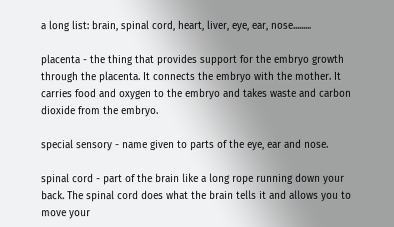a long list: brain, spinal cord, heart, liver, eye, ear, nose.........

placenta - the thing that provides support for the embryo growth through the placenta. It connects the embryo with the mother. It carries food and oxygen to the embryo and takes waste and carbon dioxide from the embryo.

special sensory - name given to parts of the eye, ear and nose.

spinal cord - part of the brain like a long rope running down your back. The spinal cord does what the brain tells it and allows you to move your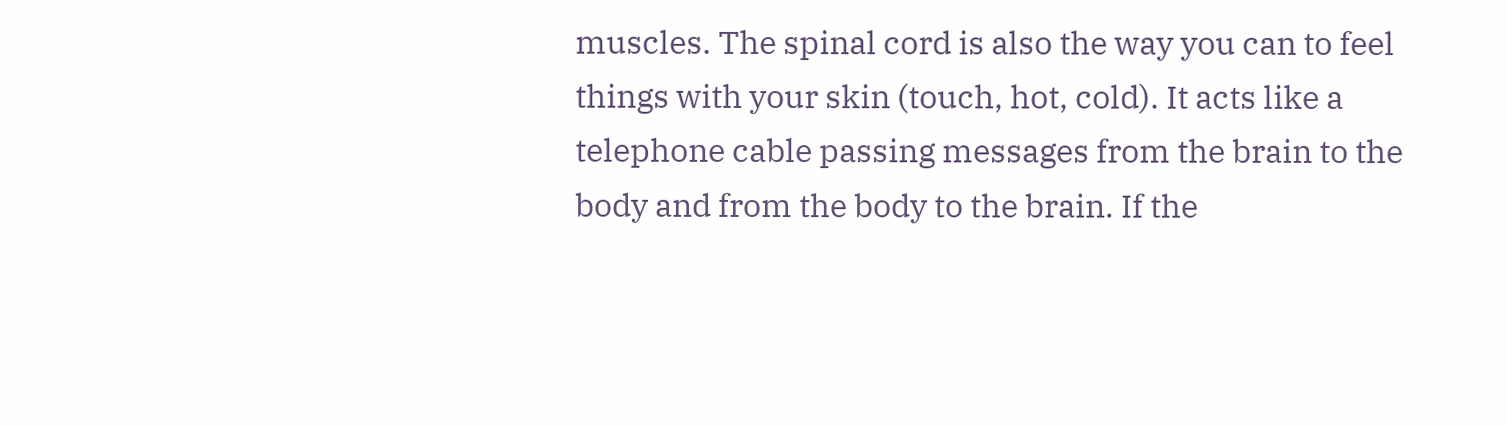muscles. The spinal cord is also the way you can to feel things with your skin (touch, hot, cold). It acts like a telephone cable passing messages from the brain to the body and from the body to the brain. If the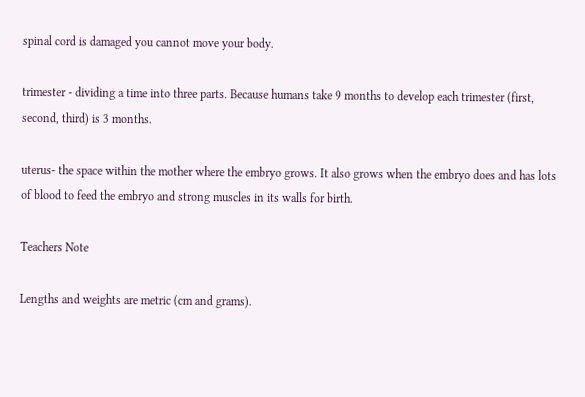spinal cord is damaged you cannot move your body.

trimester - dividing a time into three parts. Because humans take 9 months to develop each trimester (first, second, third) is 3 months.

uterus- the space within the mother where the embryo grows. It also grows when the embryo does and has lots of blood to feed the embryo and strong muscles in its walls for birth.

Teachers Note

Lengths and weights are metric (cm and grams).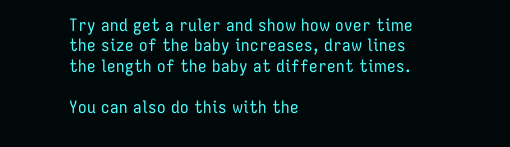Try and get a ruler and show how over time the size of the baby increases, draw lines the length of the baby at different times.

You can also do this with the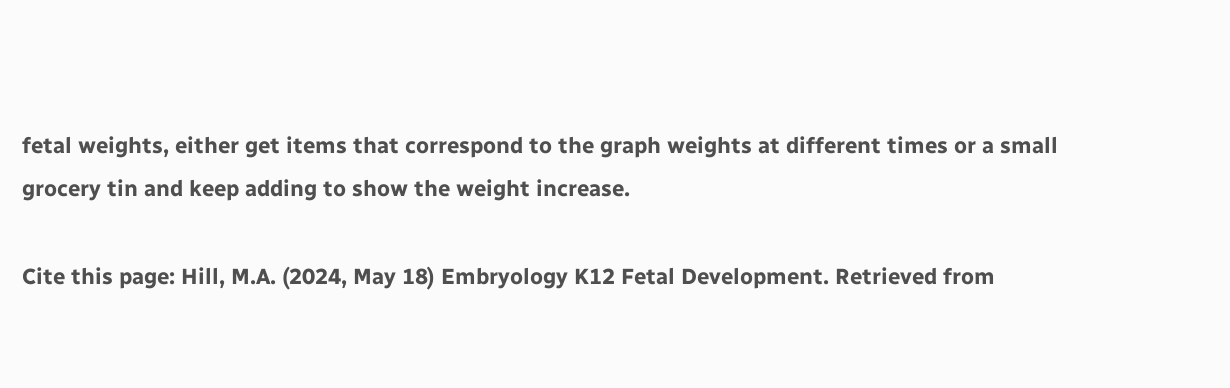fetal weights, either get items that correspond to the graph weights at different times or a small grocery tin and keep adding to show the weight increase.

Cite this page: Hill, M.A. (2024, May 18) Embryology K12 Fetal Development. Retrieved from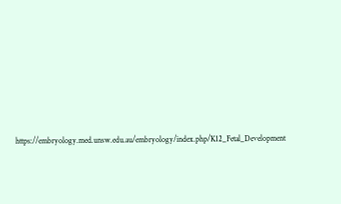https://embryology.med.unsw.edu.au/embryology/index.php/K12_Fetal_Development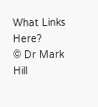What Links Here?
© Dr Mark Hill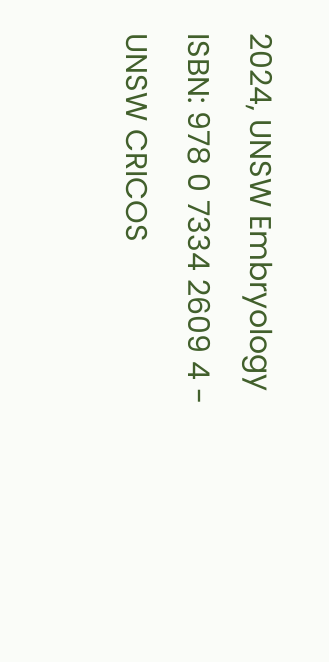2024, UNSW Embryology ISBN: 978 0 7334 2609 4 - UNSW CRICOS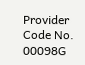Provider Code No. 00098G